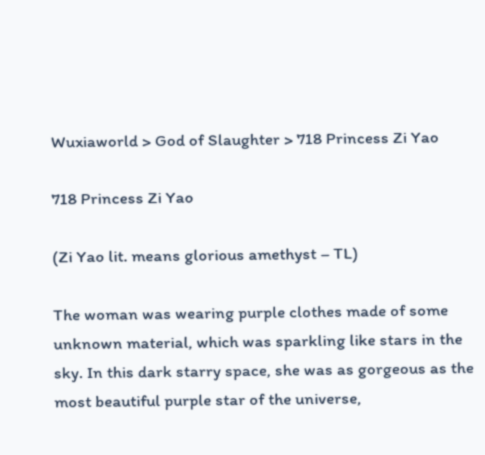Wuxiaworld > God of Slaughter > 718 Princess Zi Yao

718 Princess Zi Yao

(Zi Yao lit. means glorious amethyst – TL)

The woman was wearing purple clothes made of some unknown material, which was sparkling like stars in the sky. In this dark starry space, she was as gorgeous as the most beautiful purple star of the universe,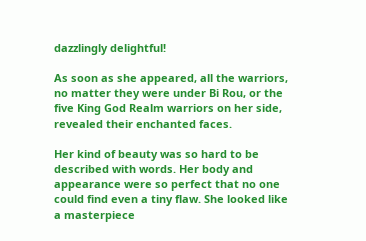dazzlingly delightful!

As soon as she appeared, all the warriors, no matter they were under Bi Rou, or the five King God Realm warriors on her side, revealed their enchanted faces.

Her kind of beauty was so hard to be described with words. Her body and appearance were so perfect that no one could find even a tiny flaw. She looked like a masterpiece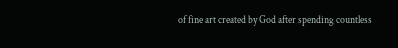of fine art created by God after spending countless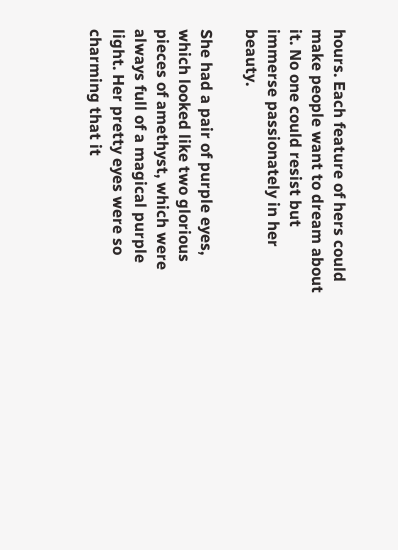hours. Each feature of hers could make people want to dream about it. No one could resist but immerse passionately in her beauty.

She had a pair of purple eyes, which looked like two glorious pieces of amethyst, which were always full of a magical purple light. Her pretty eyes were so charming that it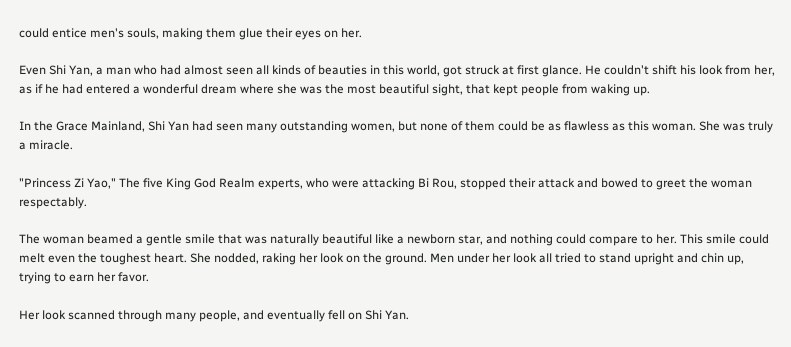could entice men's souls, making them glue their eyes on her.

Even Shi Yan, a man who had almost seen all kinds of beauties in this world, got struck at first glance. He couldn't shift his look from her, as if he had entered a wonderful dream where she was the most beautiful sight, that kept people from waking up.

In the Grace Mainland, Shi Yan had seen many outstanding women, but none of them could be as flawless as this woman. She was truly a miracle.

"Princess Zi Yao," The five King God Realm experts, who were attacking Bi Rou, stopped their attack and bowed to greet the woman respectably.

The woman beamed a gentle smile that was naturally beautiful like a newborn star, and nothing could compare to her. This smile could melt even the toughest heart. She nodded, raking her look on the ground. Men under her look all tried to stand upright and chin up, trying to earn her favor.

Her look scanned through many people, and eventually fell on Shi Yan.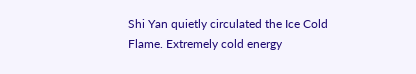Shi Yan quietly circulated the Ice Cold Flame. Extremely cold energy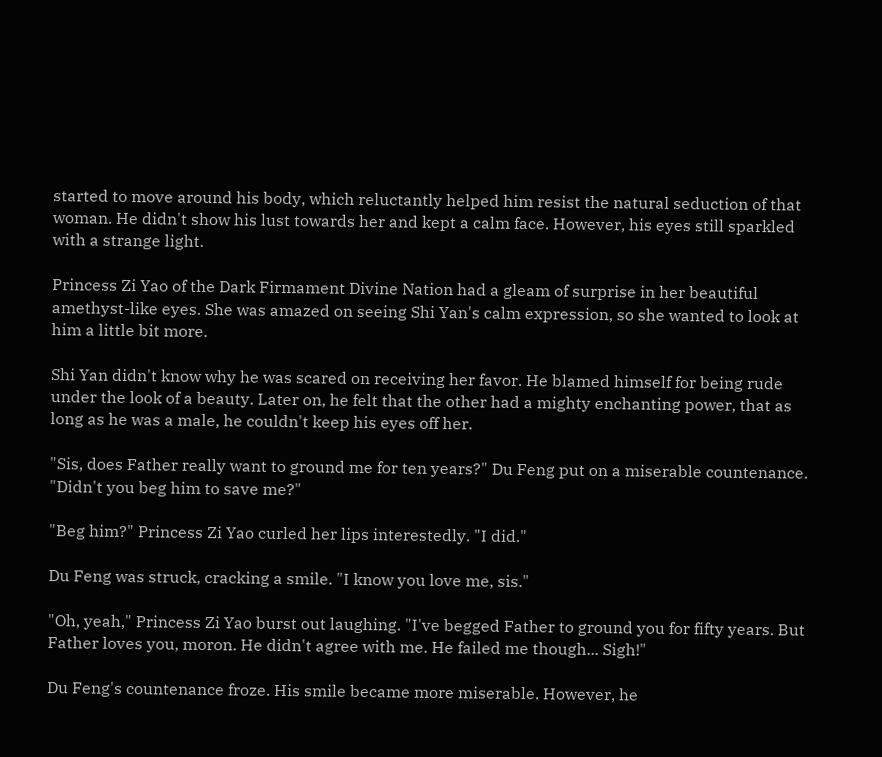started to move around his body, which reluctantly helped him resist the natural seduction of that woman. He didn't show his lust towards her and kept a calm face. However, his eyes still sparkled with a strange light.

Princess Zi Yao of the Dark Firmament Divine Nation had a gleam of surprise in her beautiful amethyst-like eyes. She was amazed on seeing Shi Yan's calm expression, so she wanted to look at him a little bit more.

Shi Yan didn't know why he was scared on receiving her favor. He blamed himself for being rude under the look of a beauty. Later on, he felt that the other had a mighty enchanting power, that as long as he was a male, he couldn't keep his eyes off her.

"Sis, does Father really want to ground me for ten years?" Du Feng put on a miserable countenance. "Didn't you beg him to save me?"

"Beg him?" Princess Zi Yao curled her lips interestedly. "I did."

Du Feng was struck, cracking a smile. "I know you love me, sis."

"Oh, yeah," Princess Zi Yao burst out laughing. "I've begged Father to ground you for fifty years. But Father loves you, moron. He didn't agree with me. He failed me though... Sigh!"

Du Feng's countenance froze. His smile became more miserable. However, he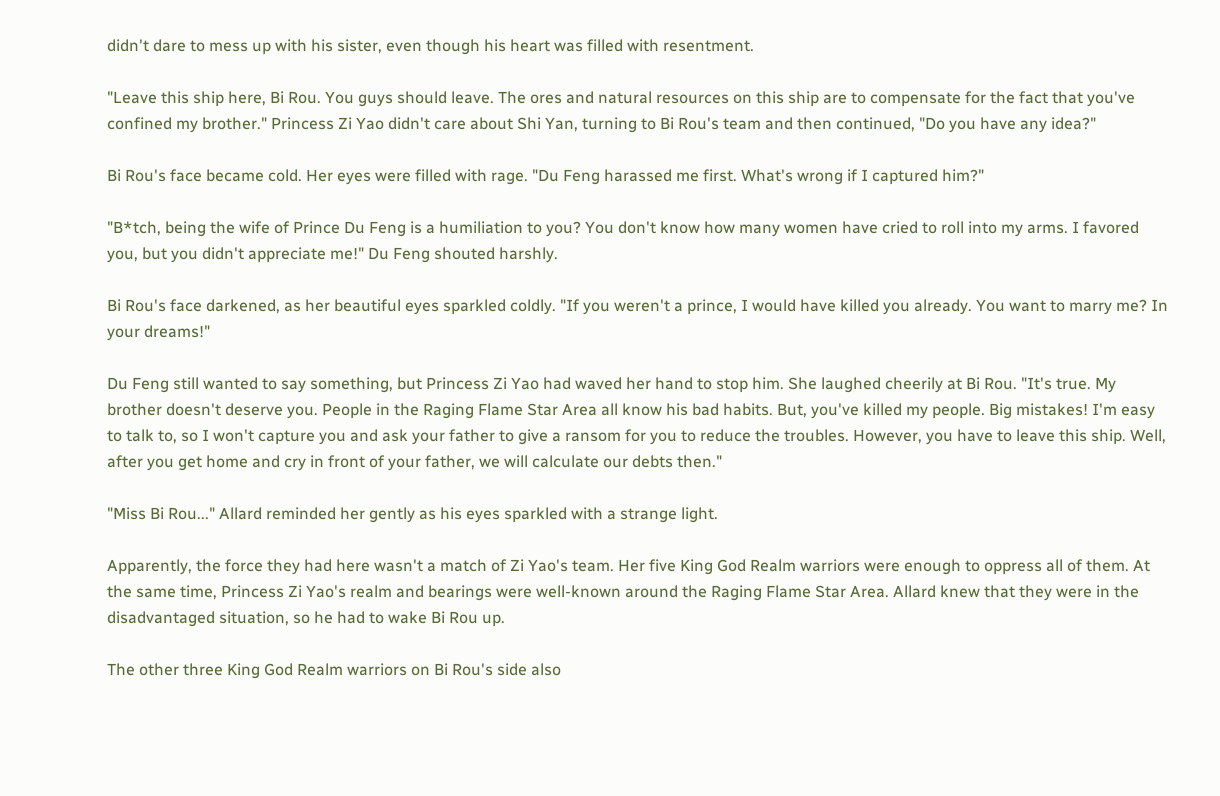didn't dare to mess up with his sister, even though his heart was filled with resentment.

"Leave this ship here, Bi Rou. You guys should leave. The ores and natural resources on this ship are to compensate for the fact that you've confined my brother." Princess Zi Yao didn't care about Shi Yan, turning to Bi Rou's team and then continued, "Do you have any idea?"

Bi Rou's face became cold. Her eyes were filled with rage. "Du Feng harassed me first. What's wrong if I captured him?"

"B*tch, being the wife of Prince Du Feng is a humiliation to you? You don't know how many women have cried to roll into my arms. I favored you, but you didn't appreciate me!" Du Feng shouted harshly.

Bi Rou's face darkened, as her beautiful eyes sparkled coldly. "If you weren't a prince, I would have killed you already. You want to marry me? In your dreams!"

Du Feng still wanted to say something, but Princess Zi Yao had waved her hand to stop him. She laughed cheerily at Bi Rou. "It's true. My brother doesn't deserve you. People in the Raging Flame Star Area all know his bad habits. But, you've killed my people. Big mistakes! I'm easy to talk to, so I won't capture you and ask your father to give a ransom for you to reduce the troubles. However, you have to leave this ship. Well, after you get home and cry in front of your father, we will calculate our debts then."

"Miss Bi Rou..." Allard reminded her gently as his eyes sparkled with a strange light.

Apparently, the force they had here wasn't a match of Zi Yao's team. Her five King God Realm warriors were enough to oppress all of them. At the same time, Princess Zi Yao's realm and bearings were well-known around the Raging Flame Star Area. Allard knew that they were in the disadvantaged situation, so he had to wake Bi Rou up.

The other three King God Realm warriors on Bi Rou's side also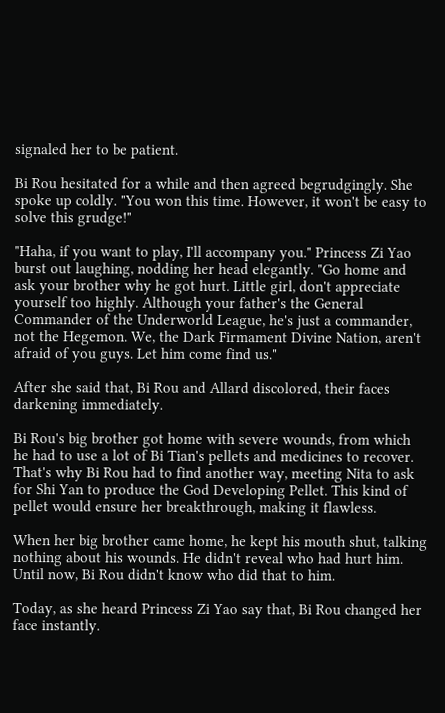signaled her to be patient.

Bi Rou hesitated for a while and then agreed begrudgingly. She spoke up coldly. "You won this time. However, it won't be easy to solve this grudge!"

"Haha, if you want to play, I'll accompany you." Princess Zi Yao burst out laughing, nodding her head elegantly. "Go home and ask your brother why he got hurt. Little girl, don't appreciate yourself too highly. Although your father's the General Commander of the Underworld League, he's just a commander, not the Hegemon. We, the Dark Firmament Divine Nation, aren't afraid of you guys. Let him come find us."

After she said that, Bi Rou and Allard discolored, their faces darkening immediately.

Bi Rou's big brother got home with severe wounds, from which he had to use a lot of Bi Tian's pellets and medicines to recover. That's why Bi Rou had to find another way, meeting Nita to ask for Shi Yan to produce the God Developing Pellet. This kind of pellet would ensure her breakthrough, making it flawless.

When her big brother came home, he kept his mouth shut, talking nothing about his wounds. He didn't reveal who had hurt him. Until now, Bi Rou didn't know who did that to him.

Today, as she heard Princess Zi Yao say that, Bi Rou changed her face instantly.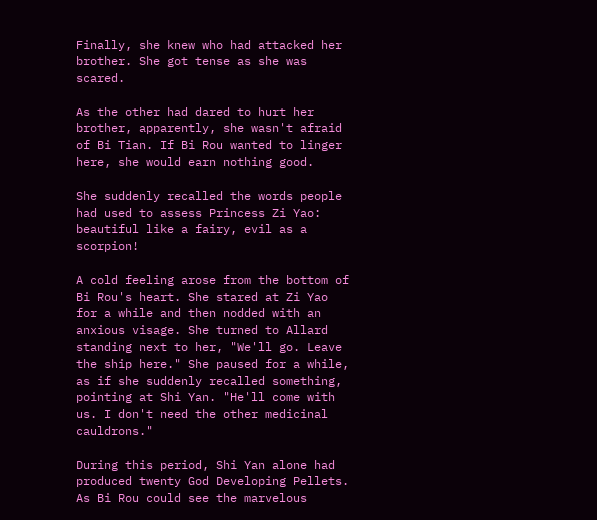Finally, she knew who had attacked her brother. She got tense as she was scared.

As the other had dared to hurt her brother, apparently, she wasn't afraid of Bi Tian. If Bi Rou wanted to linger here, she would earn nothing good.

She suddenly recalled the words people had used to assess Princess Zi Yao: beautiful like a fairy, evil as a scorpion!

A cold feeling arose from the bottom of Bi Rou's heart. She stared at Zi Yao for a while and then nodded with an anxious visage. She turned to Allard standing next to her, "We'll go. Leave the ship here." She paused for a while, as if she suddenly recalled something, pointing at Shi Yan. "He'll come with us. I don't need the other medicinal cauldrons."

During this period, Shi Yan alone had produced twenty God Developing Pellets. As Bi Rou could see the marvelous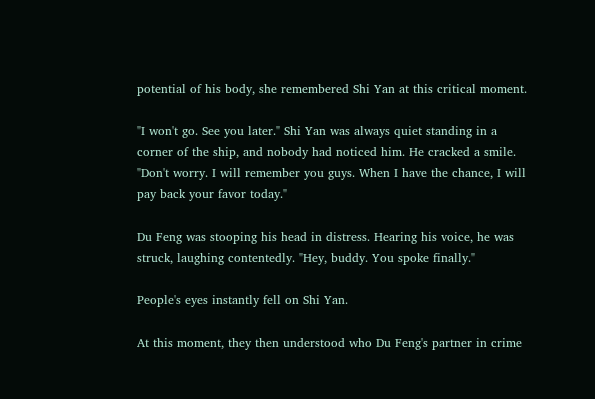potential of his body, she remembered Shi Yan at this critical moment.

"I won't go. See you later." Shi Yan was always quiet standing in a corner of the ship, and nobody had noticed him. He cracked a smile. "Don't worry. I will remember you guys. When I have the chance, I will pay back your favor today."

Du Feng was stooping his head in distress. Hearing his voice, he was struck, laughing contentedly. "Hey, buddy. You spoke finally."

People's eyes instantly fell on Shi Yan.

At this moment, they then understood who Du Feng's partner in crime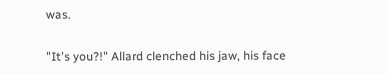was.

"It's you?!" Allard clenched his jaw, his face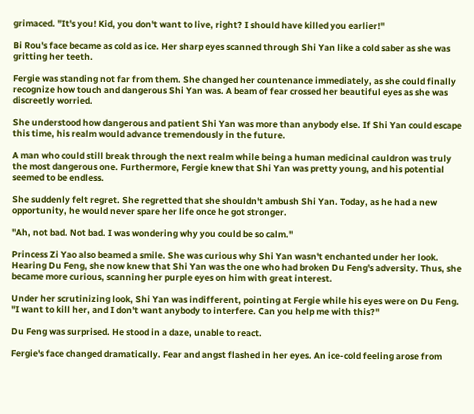grimaced. "It's you! Kid, you don't want to live, right? I should have killed you earlier!"

Bi Rou's face became as cold as ice. Her sharp eyes scanned through Shi Yan like a cold saber as she was gritting her teeth.

Fergie was standing not far from them. She changed her countenance immediately, as she could finally recognize how touch and dangerous Shi Yan was. A beam of fear crossed her beautiful eyes as she was discreetly worried.

She understood how dangerous and patient Shi Yan was more than anybody else. If Shi Yan could escape this time, his realm would advance tremendously in the future.

A man who could still break through the next realm while being a human medicinal cauldron was truly the most dangerous one. Furthermore, Fergie knew that Shi Yan was pretty young, and his potential seemed to be endless.

She suddenly felt regret. She regretted that she shouldn't ambush Shi Yan. Today, as he had a new opportunity, he would never spare her life once he got stronger.

"Ah, not bad. Not bad. I was wondering why you could be so calm."

Princess Zi Yao also beamed a smile. She was curious why Shi Yan wasn't enchanted under her look. Hearing Du Feng, she now knew that Shi Yan was the one who had broken Du Feng's adversity. Thus, she became more curious, scanning her purple eyes on him with great interest.

Under her scrutinizing look, Shi Yan was indifferent, pointing at Fergie while his eyes were on Du Feng. "I want to kill her, and I don't want anybody to interfere. Can you help me with this?"

Du Feng was surprised. He stood in a daze, unable to react.

Fergie's face changed dramatically. Fear and angst flashed in her eyes. An ice-cold feeling arose from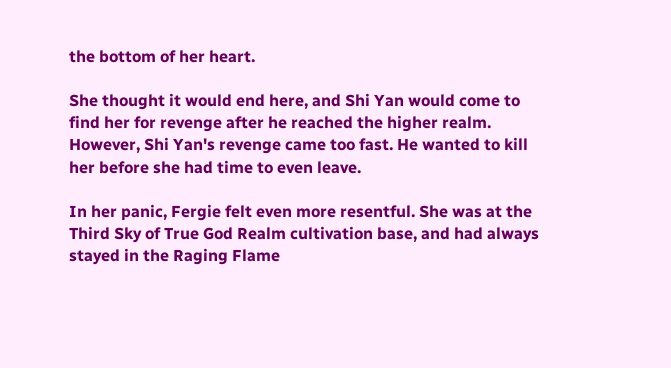the bottom of her heart.

She thought it would end here, and Shi Yan would come to find her for revenge after he reached the higher realm. However, Shi Yan's revenge came too fast. He wanted to kill her before she had time to even leave.

In her panic, Fergie felt even more resentful. She was at the Third Sky of True God Realm cultivation base, and had always stayed in the Raging Flame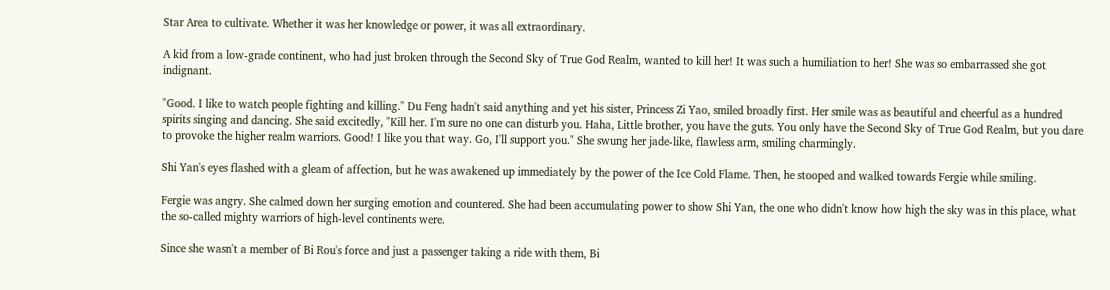Star Area to cultivate. Whether it was her knowledge or power, it was all extraordinary.

A kid from a low-grade continent, who had just broken through the Second Sky of True God Realm, wanted to kill her! It was such a humiliation to her! She was so embarrassed she got indignant.

"Good. I like to watch people fighting and killing." Du Feng hadn't said anything and yet his sister, Princess Zi Yao, smiled broadly first. Her smile was as beautiful and cheerful as a hundred spirits singing and dancing. She said excitedly, "Kill her. I'm sure no one can disturb you. Haha, Little brother, you have the guts. You only have the Second Sky of True God Realm, but you dare to provoke the higher realm warriors. Good! I like you that way. Go, I'll support you." She swung her jade-like, flawless arm, smiling charmingly.

Shi Yan's eyes flashed with a gleam of affection, but he was awakened up immediately by the power of the Ice Cold Flame. Then, he stooped and walked towards Fergie while smiling.

Fergie was angry. She calmed down her surging emotion and countered. She had been accumulating power to show Shi Yan, the one who didn't know how high the sky was in this place, what the so-called mighty warriors of high-level continents were.

Since she wasn't a member of Bi Rou's force and just a passenger taking a ride with them, Bi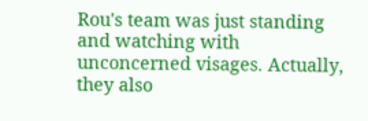Rou's team was just standing and watching with unconcerned visages. Actually, they also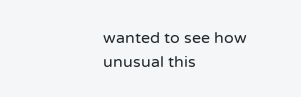wanted to see how unusual this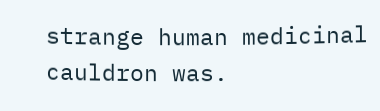strange human medicinal cauldron was.